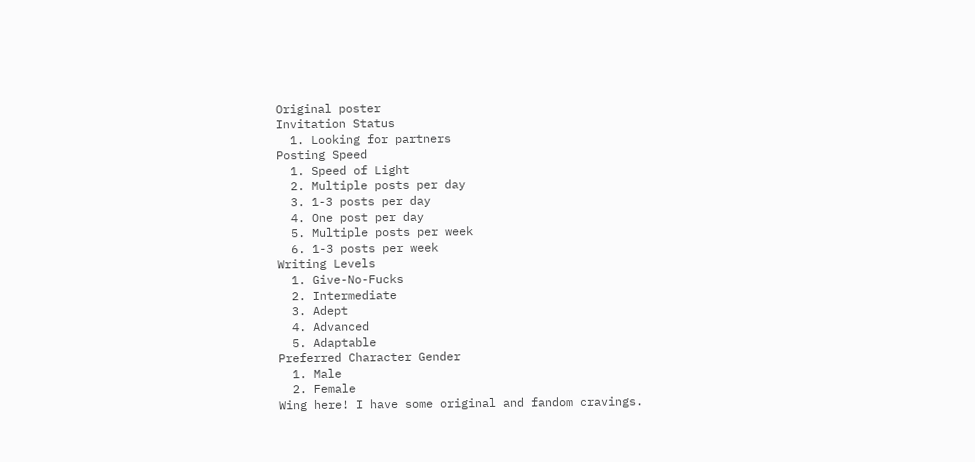Original poster
Invitation Status
  1. Looking for partners
Posting Speed
  1. Speed of Light
  2. Multiple posts per day
  3. 1-3 posts per day
  4. One post per day
  5. Multiple posts per week
  6. 1-3 posts per week
Writing Levels
  1. Give-No-Fucks
  2. Intermediate
  3. Adept
  4. Advanced
  5. Adaptable
Preferred Character Gender
  1. Male
  2. Female
Wing here! I have some original and fandom cravings.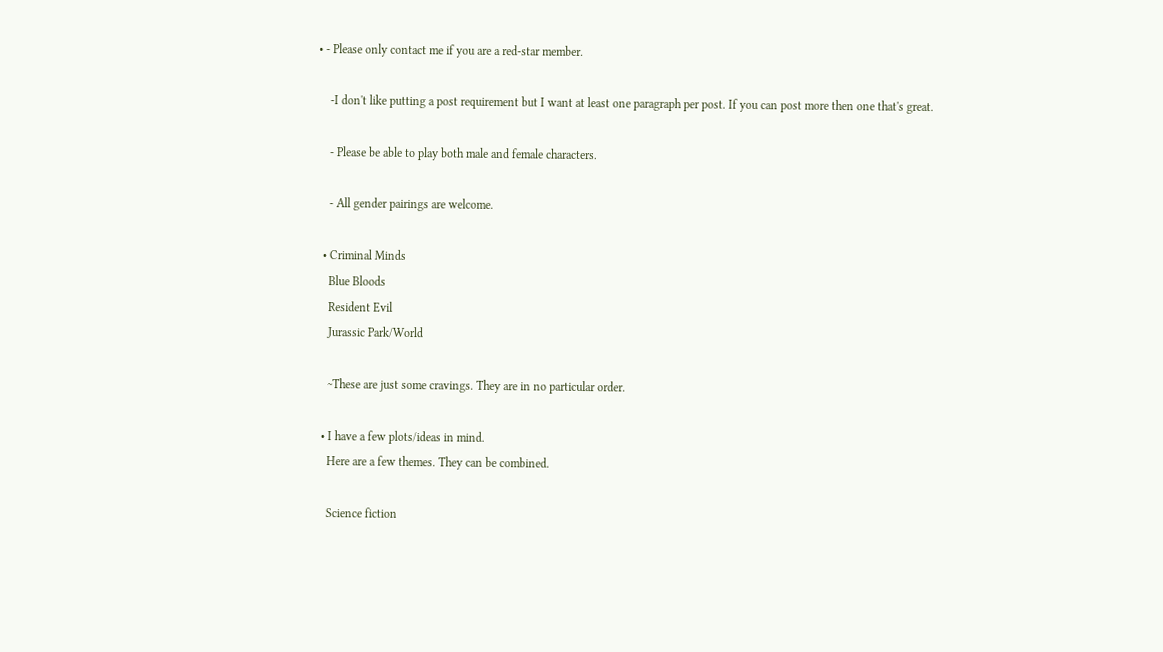• - Please only contact me if you are a red-star member.

    -I don't like putting a post requirement but I want at least one paragraph per post. If you can post more then one that's great.

    - Please be able to play both male and female characters.

    - All gender pairings are welcome.

  • Criminal Minds
    Blue Bloods
    Resident Evil
    Jurassic Park/World

    ~These are just some cravings. They are in no particular order.

  • I have a few plots/ideas in mind.
    Here are a few themes. They can be combined.

    Science fiction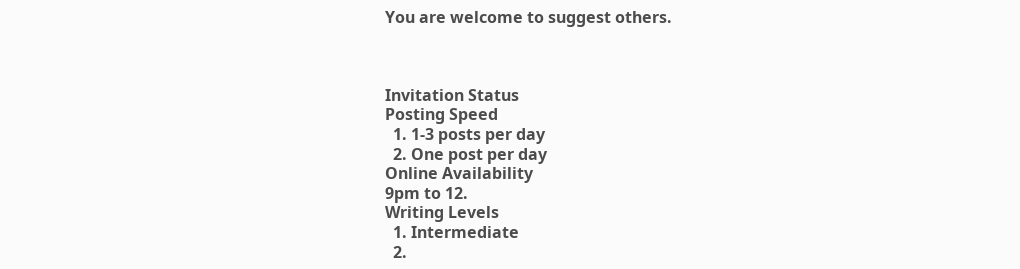You are welcome to suggest others.



Invitation Status
Posting Speed
  1. 1-3 posts per day
  2. One post per day
Online Availability
9pm to 12.
Writing Levels
  1. Intermediate
  2.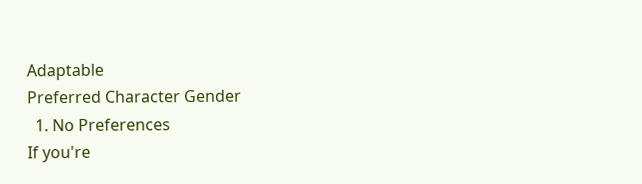Adaptable
Preferred Character Gender
  1. No Preferences
If you're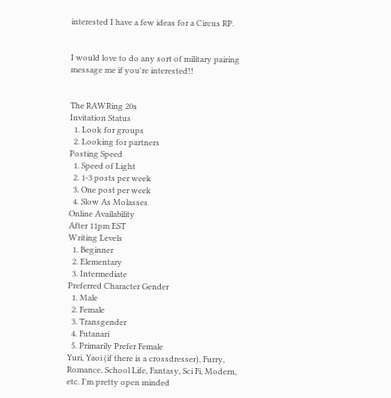interested I have a few ideas for a Circus RP.


I would love to do any sort of military pairing message me if you're interested!!


The RAWRing 20s
Invitation Status
  1. Look for groups
  2. Looking for partners
Posting Speed
  1. Speed of Light
  2. 1-3 posts per week
  3. One post per week
  4. Slow As Molasses
Online Availability
After 11pm EST
Writing Levels
  1. Beginner
  2. Elementary
  3. Intermediate
Preferred Character Gender
  1. Male
  2. Female
  3. Transgender
  4. Futanari
  5. Primarily Prefer Female
Yuri, Yaoi (if there is a crossdresser), Furry, Romance, School Life, Fantasy, Sci Fi, Modern, etc. I'm pretty open minded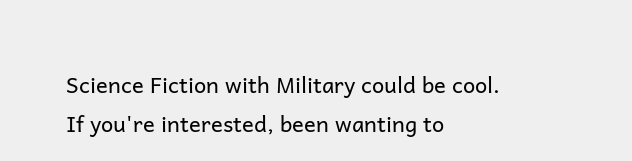Science Fiction with Military could be cool. If you're interested, been wanting to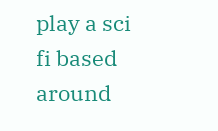play a sci fi based around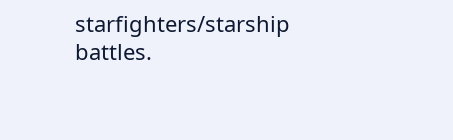starfighters/starship battles.